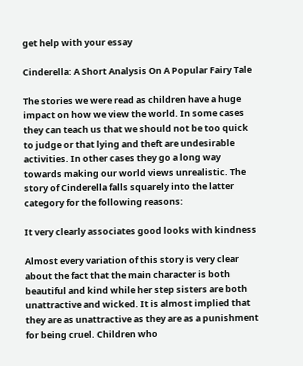get help with your essay

Cinderella: A Short Analysis On A Popular Fairy Tale

The stories we were read as children have a huge impact on how we view the world. In some cases they can teach us that we should not be too quick to judge or that lying and theft are undesirable activities. In other cases they go a long way towards making our world views unrealistic. The story of Cinderella falls squarely into the latter category for the following reasons:

It very clearly associates good looks with kindness

Almost every variation of this story is very clear about the fact that the main character is both beautiful and kind while her step sisters are both unattractive and wicked. It is almost implied that they are as unattractive as they are as a punishment for being cruel. Children who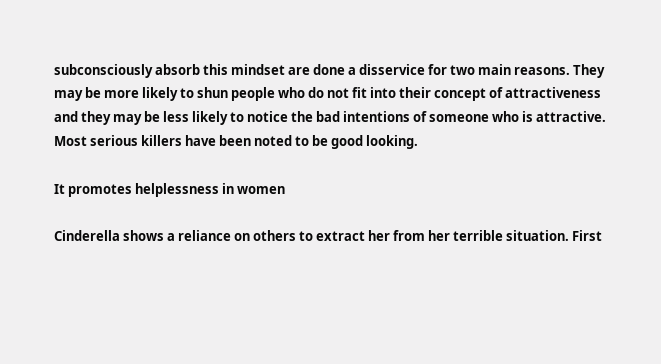subconsciously absorb this mindset are done a disservice for two main reasons. They may be more likely to shun people who do not fit into their concept of attractiveness and they may be less likely to notice the bad intentions of someone who is attractive. Most serious killers have been noted to be good looking.

It promotes helplessness in women

Cinderella shows a reliance on others to extract her from her terrible situation. First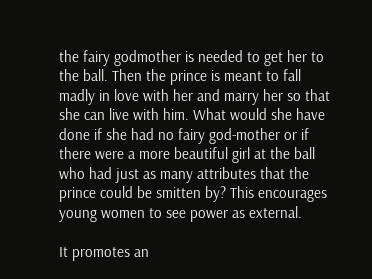the fairy godmother is needed to get her to the ball. Then the prince is meant to fall madly in love with her and marry her so that she can live with him. What would she have done if she had no fairy god-mother or if there were a more beautiful girl at the ball who had just as many attributes that the prince could be smitten by? This encourages young women to see power as external.

It promotes an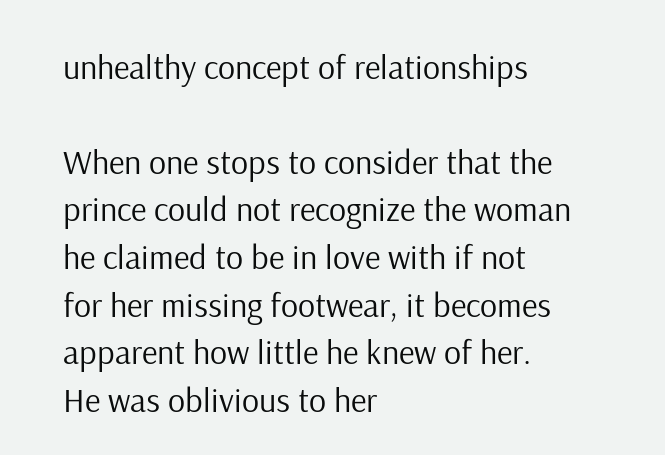unhealthy concept of relationships

When one stops to consider that the prince could not recognize the woman he claimed to be in love with if not for her missing footwear, it becomes apparent how little he knew of her. He was oblivious to her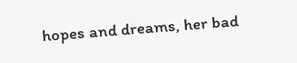hopes and dreams, her bad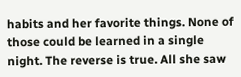habits and her favorite things. None of those could be learned in a single night. The reverse is true. All she saw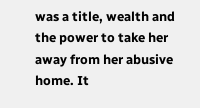was a title, wealth and the power to take her away from her abusive home. It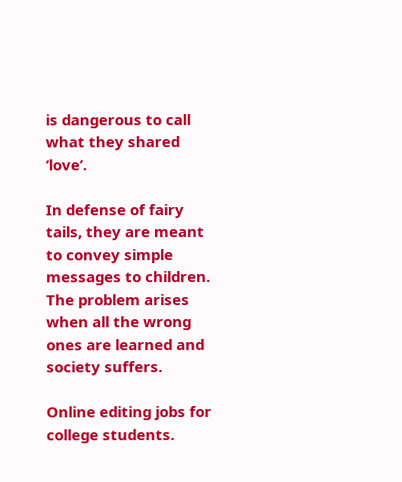is dangerous to call what they shared ‘love’.

In defense of fairy tails, they are meant to convey simple messages to children. The problem arises when all the wrong ones are learned and society suffers.

Online editing jobs for college students.